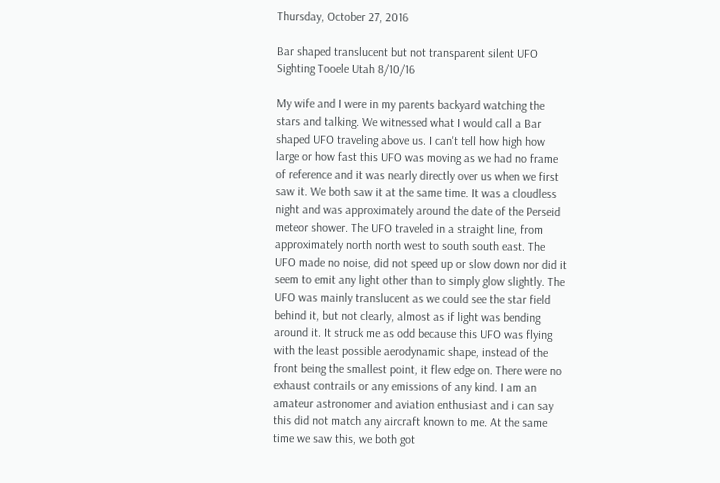Thursday, October 27, 2016

Bar shaped translucent but not transparent silent UFO Sighting Tooele Utah 8/10/16

My wife and I were in my parents backyard watching the stars and talking. We witnessed what I would call a Bar shaped UFO traveling above us. I can't tell how high how large or how fast this UFO was moving as we had no frame of reference and it was nearly directly over us when we first saw it. We both saw it at the same time. It was a cloudless night and was approximately around the date of the Perseid meteor shower. The UFO traveled in a straight line, from approximately north north west to south south east. The UFO made no noise, did not speed up or slow down nor did it seem to emit any light other than to simply glow slightly. The UFO was mainly translucent as we could see the star field behind it, but not clearly, almost as if light was bending around it. It struck me as odd because this UFO was flying with the least possible aerodynamic shape, instead of the front being the smallest point, it flew edge on. There were no exhaust contrails or any emissions of any kind. I am an amateur astronomer and aviation enthusiast and i can say this did not match any aircraft known to me. At the same time we saw this, we both got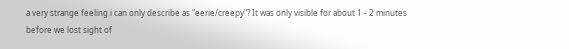a very strange feeling i can only describe as "eerie/creepy"? It was only visible for about 1 - 2 minutes before we lost sight of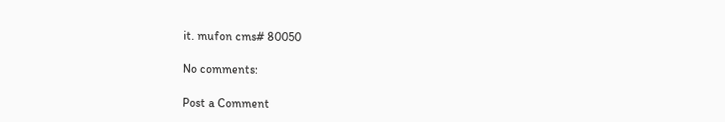it. mufon cms# 80050

No comments:

Post a Comment